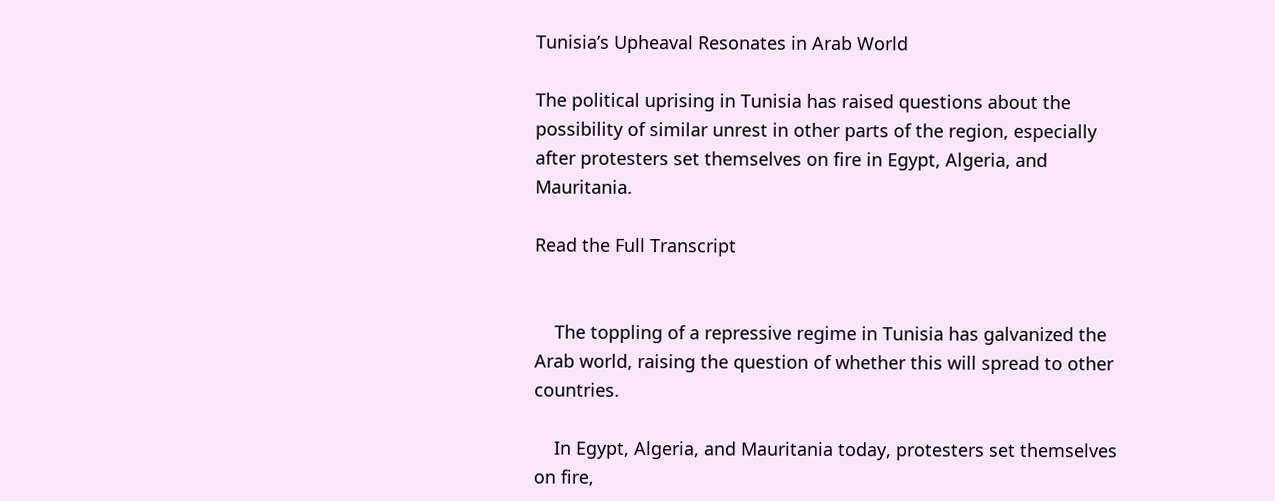Tunisia’s Upheaval Resonates in Arab World

The political uprising in Tunisia has raised questions about the possibility of similar unrest in other parts of the region, especially after protesters set themselves on fire in Egypt, Algeria, and Mauritania.

Read the Full Transcript


    The toppling of a repressive regime in Tunisia has galvanized the Arab world, raising the question of whether this will spread to other countries.

    In Egypt, Algeria, and Mauritania today, protesters set themselves on fire,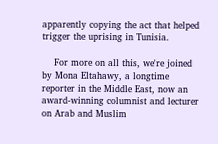apparently copying the act that helped trigger the uprising in Tunisia.

    For more on all this, we're joined by Mona Eltahawy, a longtime reporter in the Middle East, now an award-winning columnist and lecturer on Arab and Muslim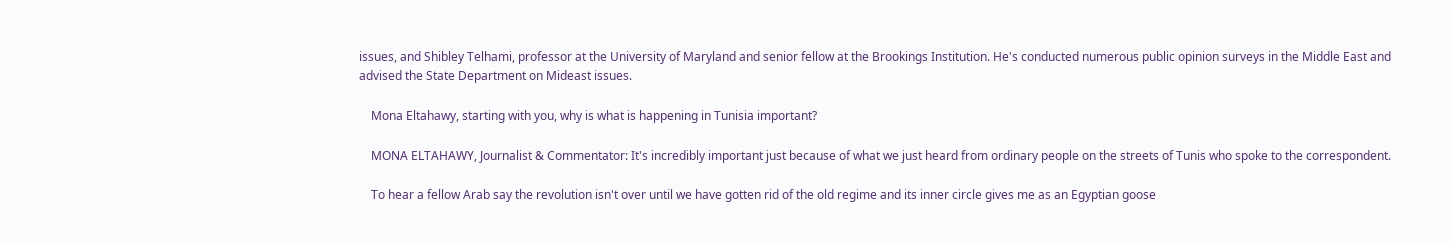issues, and Shibley Telhami, professor at the University of Maryland and senior fellow at the Brookings Institution. He's conducted numerous public opinion surveys in the Middle East and advised the State Department on Mideast issues.

    Mona Eltahawy, starting with you, why is what is happening in Tunisia important?

    MONA ELTAHAWY, Journalist & Commentator: It's incredibly important just because of what we just heard from ordinary people on the streets of Tunis who spoke to the correspondent.

    To hear a fellow Arab say the revolution isn't over until we have gotten rid of the old regime and its inner circle gives me as an Egyptian goose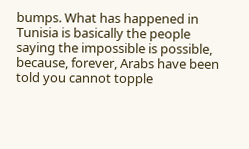bumps. What has happened in Tunisia is basically the people saying the impossible is possible, because, forever, Arabs have been told you cannot topple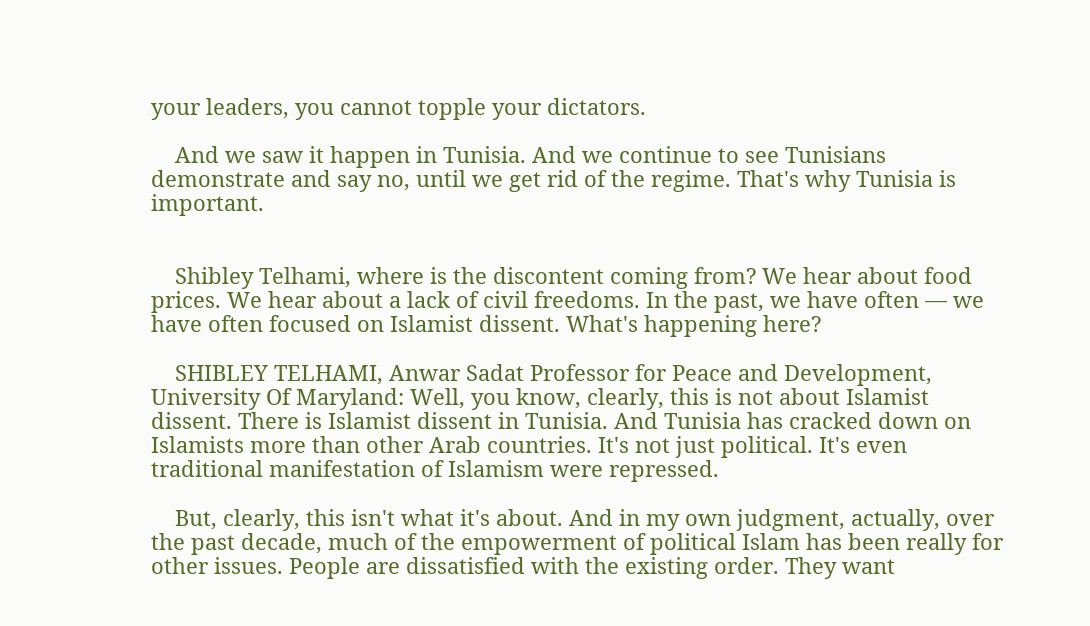your leaders, you cannot topple your dictators.

    And we saw it happen in Tunisia. And we continue to see Tunisians demonstrate and say no, until we get rid of the regime. That's why Tunisia is important.


    Shibley Telhami, where is the discontent coming from? We hear about food prices. We hear about a lack of civil freedoms. In the past, we have often — we have often focused on Islamist dissent. What's happening here?

    SHIBLEY TELHAMI, Anwar Sadat Professor for Peace and Development, University Of Maryland: Well, you know, clearly, this is not about Islamist dissent. There is Islamist dissent in Tunisia. And Tunisia has cracked down on Islamists more than other Arab countries. It's not just political. It's even traditional manifestation of Islamism were repressed.

    But, clearly, this isn't what it's about. And in my own judgment, actually, over the past decade, much of the empowerment of political Islam has been really for other issues. People are dissatisfied with the existing order. They want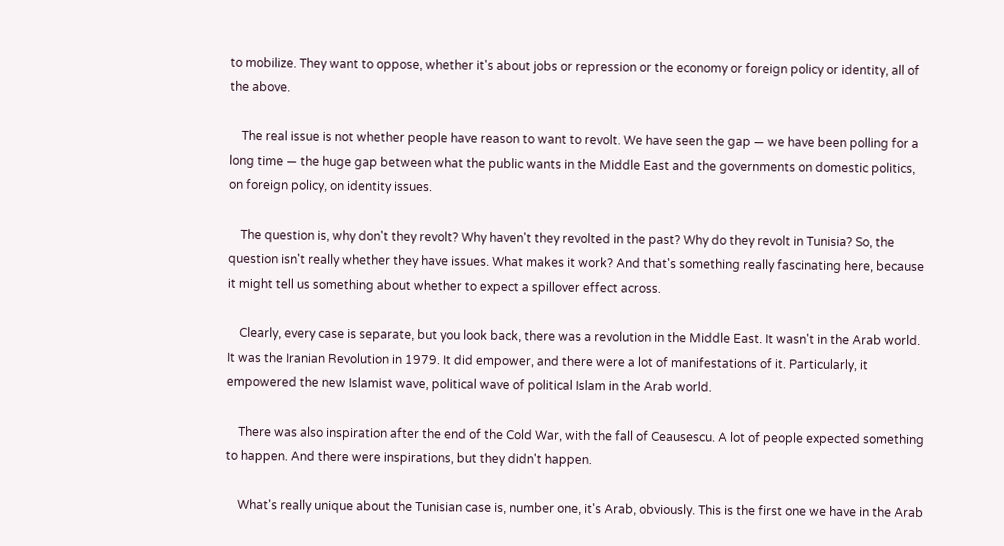to mobilize. They want to oppose, whether it's about jobs or repression or the economy or foreign policy or identity, all of the above.

    The real issue is not whether people have reason to want to revolt. We have seen the gap — we have been polling for a long time — the huge gap between what the public wants in the Middle East and the governments on domestic politics, on foreign policy, on identity issues.

    The question is, why don't they revolt? Why haven't they revolted in the past? Why do they revolt in Tunisia? So, the question isn't really whether they have issues. What makes it work? And that's something really fascinating here, because it might tell us something about whether to expect a spillover effect across.

    Clearly, every case is separate, but you look back, there was a revolution in the Middle East. It wasn't in the Arab world. It was the Iranian Revolution in 1979. It did empower, and there were a lot of manifestations of it. Particularly, it empowered the new Islamist wave, political wave of political Islam in the Arab world.

    There was also inspiration after the end of the Cold War, with the fall of Ceausescu. A lot of people expected something to happen. And there were inspirations, but they didn't happen.

    What's really unique about the Tunisian case is, number one, it's Arab, obviously. This is the first one we have in the Arab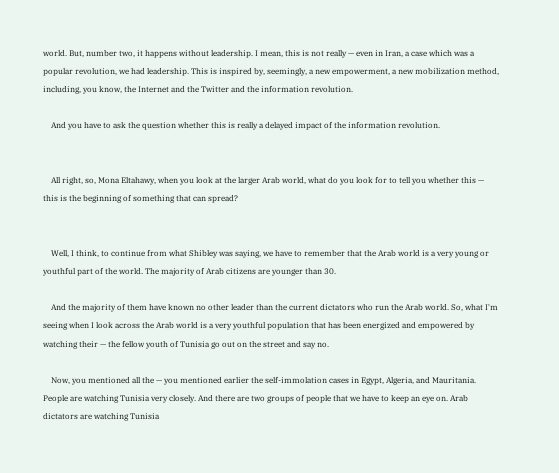world. But, number two, it happens without leadership. I mean, this is not really — even in Iran, a case which was a popular revolution, we had leadership. This is inspired by, seemingly, a new empowerment, a new mobilization method, including, you know, the Internet and the Twitter and the information revolution.

    And you have to ask the question whether this is really a delayed impact of the information revolution.


    All right, so, Mona Eltahawy, when you look at the larger Arab world, what do you look for to tell you whether this — this is the beginning of something that can spread?


    Well, I think, to continue from what Shibley was saying, we have to remember that the Arab world is a very young or youthful part of the world. The majority of Arab citizens are younger than 30.

    And the majority of them have known no other leader than the current dictators who run the Arab world. So, what I'm seeing when I look across the Arab world is a very youthful population that has been energized and empowered by watching their — the fellow youth of Tunisia go out on the street and say no.

    Now, you mentioned all the — you mentioned earlier the self-immolation cases in Egypt, Algeria, and Mauritania. People are watching Tunisia very closely. And there are two groups of people that we have to keep an eye on. Arab dictators are watching Tunisia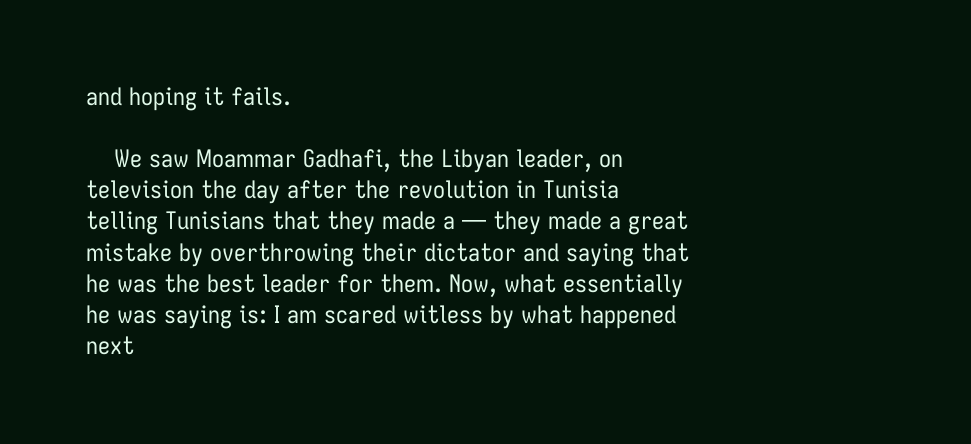and hoping it fails.

    We saw Moammar Gadhafi, the Libyan leader, on television the day after the revolution in Tunisia telling Tunisians that they made a — they made a great mistake by overthrowing their dictator and saying that he was the best leader for them. Now, what essentially he was saying is: I am scared witless by what happened next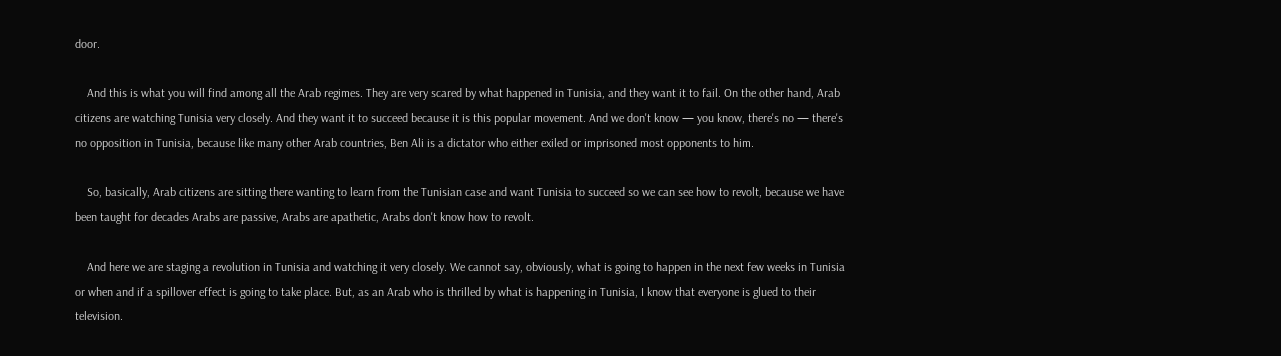door.

    And this is what you will find among all the Arab regimes. They are very scared by what happened in Tunisia, and they want it to fail. On the other hand, Arab citizens are watching Tunisia very closely. And they want it to succeed because it is this popular movement. And we don't know — you know, there's no — there's no opposition in Tunisia, because like many other Arab countries, Ben Ali is a dictator who either exiled or imprisoned most opponents to him.

    So, basically, Arab citizens are sitting there wanting to learn from the Tunisian case and want Tunisia to succeed so we can see how to revolt, because we have been taught for decades Arabs are passive, Arabs are apathetic, Arabs don't know how to revolt.

    And here we are staging a revolution in Tunisia and watching it very closely. We cannot say, obviously, what is going to happen in the next few weeks in Tunisia or when and if a spillover effect is going to take place. But, as an Arab who is thrilled by what is happening in Tunisia, I know that everyone is glued to their television.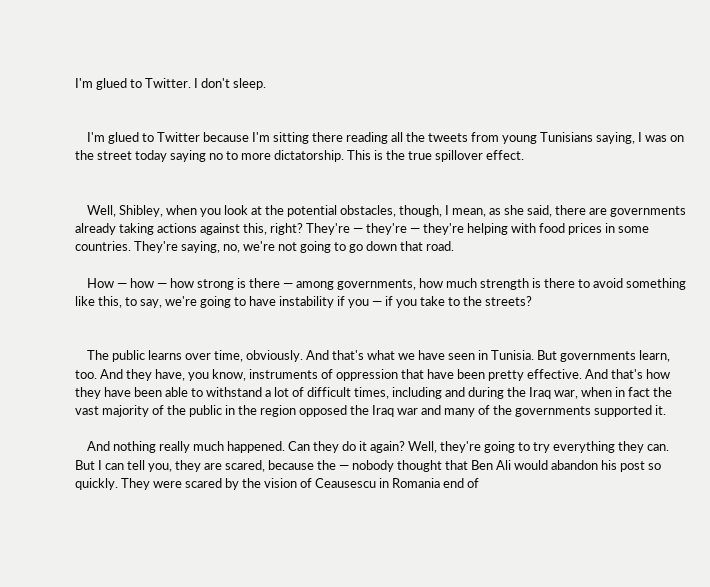I'm glued to Twitter. I don't sleep.


    I'm glued to Twitter because I'm sitting there reading all the tweets from young Tunisians saying, I was on the street today saying no to more dictatorship. This is the true spillover effect.


    Well, Shibley, when you look at the potential obstacles, though, I mean, as she said, there are governments already taking actions against this, right? They're — they're — they're helping with food prices in some countries. They're saying, no, we're not going to go down that road.

    How — how — how strong is there — among governments, how much strength is there to avoid something like this, to say, we're going to have instability if you — if you take to the streets?


    The public learns over time, obviously. And that's what we have seen in Tunisia. But governments learn, too. And they have, you know, instruments of oppression that have been pretty effective. And that's how they have been able to withstand a lot of difficult times, including and during the Iraq war, when in fact the vast majority of the public in the region opposed the Iraq war and many of the governments supported it.

    And nothing really much happened. Can they do it again? Well, they're going to try everything they can. But I can tell you, they are scared, because the — nobody thought that Ben Ali would abandon his post so quickly. They were scared by the vision of Ceausescu in Romania end of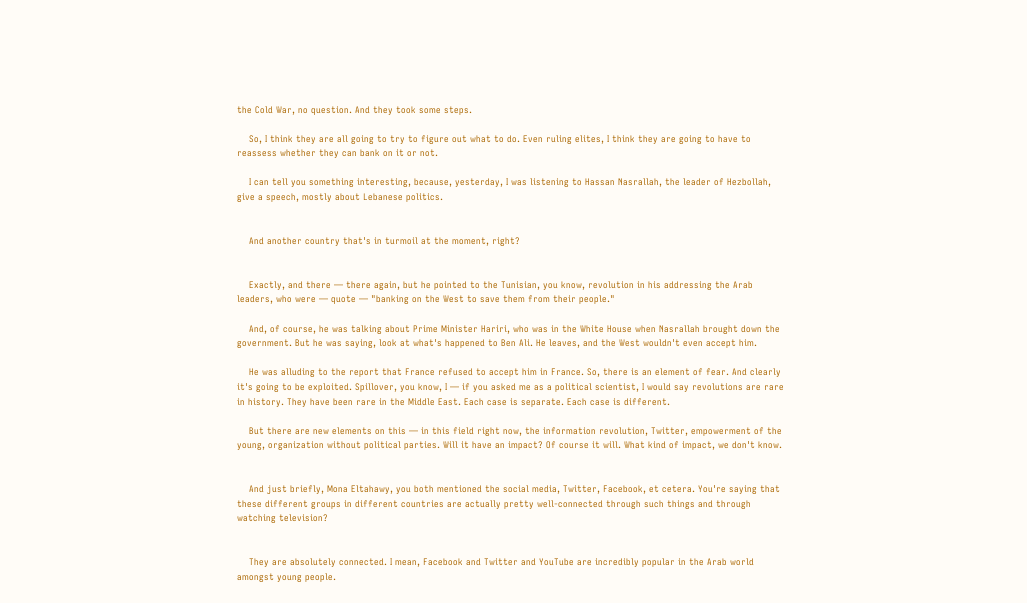the Cold War, no question. And they took some steps.

    So, I think they are all going to try to figure out what to do. Even ruling elites, I think they are going to have to reassess whether they can bank on it or not.

    I can tell you something interesting, because, yesterday, I was listening to Hassan Nasrallah, the leader of Hezbollah, give a speech, mostly about Lebanese politics.


    And another country that's in turmoil at the moment, right?


    Exactly, and there — there again, but he pointed to the Tunisian, you know, revolution in his addressing the Arab leaders, who were — quote — "banking on the West to save them from their people."

    And, of course, he was talking about Prime Minister Hariri, who was in the White House when Nasrallah brought down the government. But he was saying, look at what's happened to Ben Ali. He leaves, and the West wouldn't even accept him.

    He was alluding to the report that France refused to accept him in France. So, there is an element of fear. And clearly it's going to be exploited. Spillover, you know, I — if you asked me as a political scientist, I would say revolutions are rare in history. They have been rare in the Middle East. Each case is separate. Each case is different.

    But there are new elements on this — in this field right now, the information revolution, Twitter, empowerment of the young, organization without political parties. Will it have an impact? Of course it will. What kind of impact, we don't know.


    And just briefly, Mona Eltahawy, you both mentioned the social media, Twitter, Facebook, et cetera. You're saying that these different groups in different countries are actually pretty well-connected through such things and through watching television?


    They are absolutely connected. I mean, Facebook and Twitter and YouTube are incredibly popular in the Arab world amongst young people.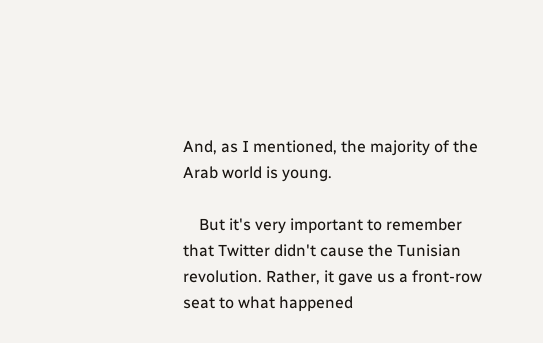And, as I mentioned, the majority of the Arab world is young.

    But it's very important to remember that Twitter didn't cause the Tunisian revolution. Rather, it gave us a front-row seat to what happened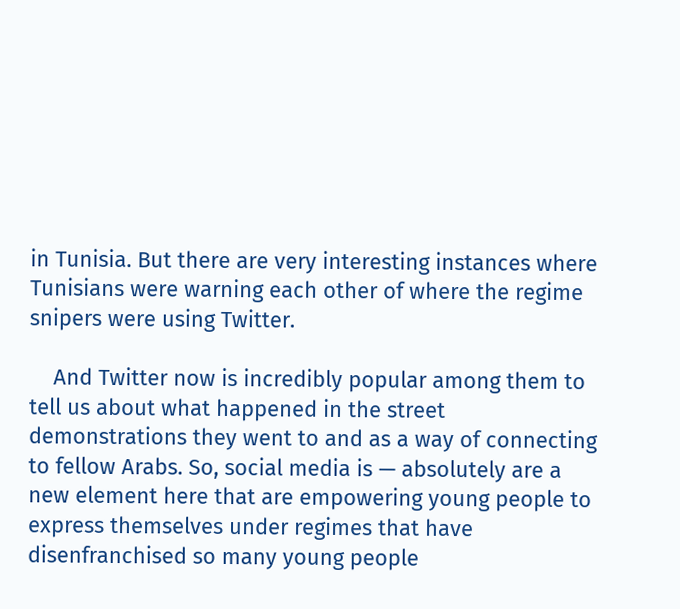in Tunisia. But there are very interesting instances where Tunisians were warning each other of where the regime snipers were using Twitter.

    And Twitter now is incredibly popular among them to tell us about what happened in the street demonstrations they went to and as a way of connecting to fellow Arabs. So, social media is — absolutely are a new element here that are empowering young people to express themselves under regimes that have disenfranchised so many young people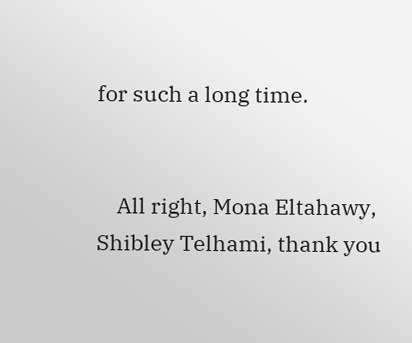for such a long time.


    All right, Mona Eltahawy, Shibley Telhami, thank you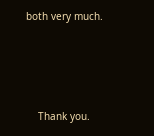both very much.




    Thank you.